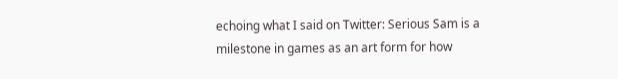echoing what I said on Twitter: Serious Sam is a milestone in games as an art form for how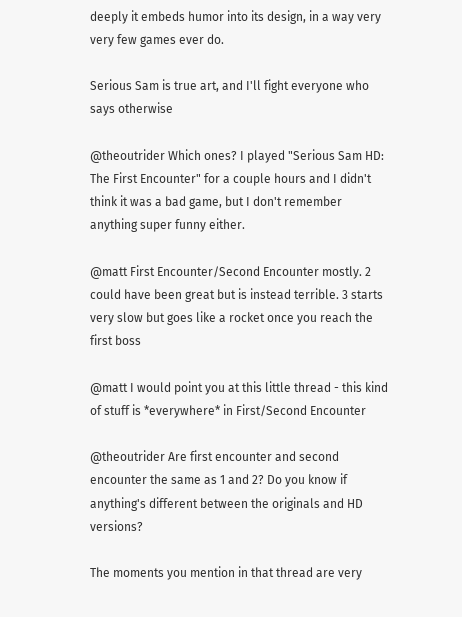deeply it embeds humor into its design, in a way very very few games ever do.

Serious Sam is true art, and I'll fight everyone who says otherwise

@theoutrider Which ones? I played "Serious Sam HD: The First Encounter" for a couple hours and I didn't think it was a bad game, but I don't remember anything super funny either.

@matt First Encounter/Second Encounter mostly. 2 could have been great but is instead terrible. 3 starts very slow but goes like a rocket once you reach the first boss

@matt I would point you at this little thread - this kind of stuff is *everywhere* in First/Second Encounter

@theoutrider Are first encounter and second encounter the same as 1 and 2? Do you know if anything's different between the originals and HD versions?

The moments you mention in that thread are very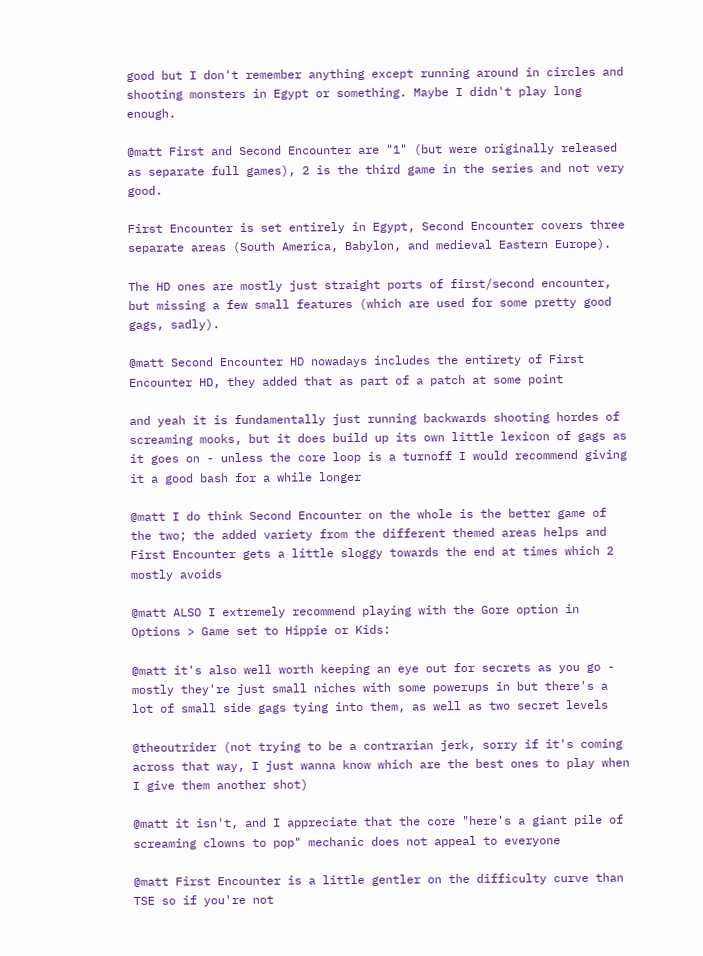good but I don't remember anything except running around in circles and shooting monsters in Egypt or something. Maybe I didn't play long enough.

@matt First and Second Encounter are "1" (but were originally released as separate full games), 2 is the third game in the series and not very good.

First Encounter is set entirely in Egypt, Second Encounter covers three separate areas (South America, Babylon, and medieval Eastern Europe).

The HD ones are mostly just straight ports of first/second encounter, but missing a few small features (which are used for some pretty good gags, sadly).

@matt Second Encounter HD nowadays includes the entirety of First Encounter HD, they added that as part of a patch at some point

and yeah it is fundamentally just running backwards shooting hordes of screaming mooks, but it does build up its own little lexicon of gags as it goes on - unless the core loop is a turnoff I would recommend giving it a good bash for a while longer

@matt I do think Second Encounter on the whole is the better game of the two; the added variety from the different themed areas helps and First Encounter gets a little sloggy towards the end at times which 2 mostly avoids

@matt ALSO I extremely recommend playing with the Gore option in Options > Game set to Hippie or Kids:

@matt it's also well worth keeping an eye out for secrets as you go - mostly they're just small niches with some powerups in but there's a lot of small side gags tying into them, as well as two secret levels

@theoutrider (not trying to be a contrarian jerk, sorry if it's coming across that way, I just wanna know which are the best ones to play when I give them another shot)

@matt it isn't, and I appreciate that the core "here's a giant pile of screaming clowns to pop" mechanic does not appeal to everyone

@matt First Encounter is a little gentler on the difficulty curve than TSE so if you're not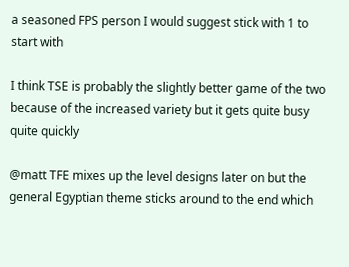a seasoned FPS person I would suggest stick with 1 to start with

I think TSE is probably the slightly better game of the two because of the increased variety but it gets quite busy quite quickly

@matt TFE mixes up the level designs later on but the general Egyptian theme sticks around to the end which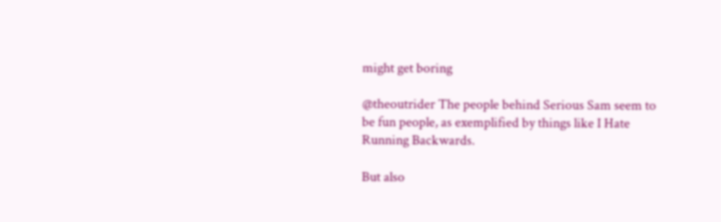might get boring

@theoutrider The people behind Serious Sam seem to be fun people, as exemplified by things like I Hate Running Backwards.

But also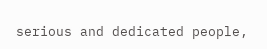serious and dedicated people,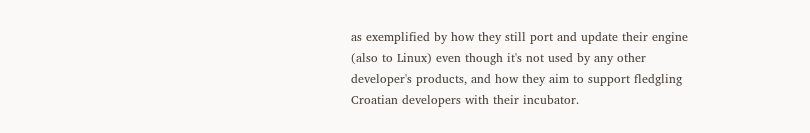as exemplified by how they still port and update their engine (also to Linux) even though it's not used by any other developer's products, and how they aim to support fledgling Croatian developers with their incubator.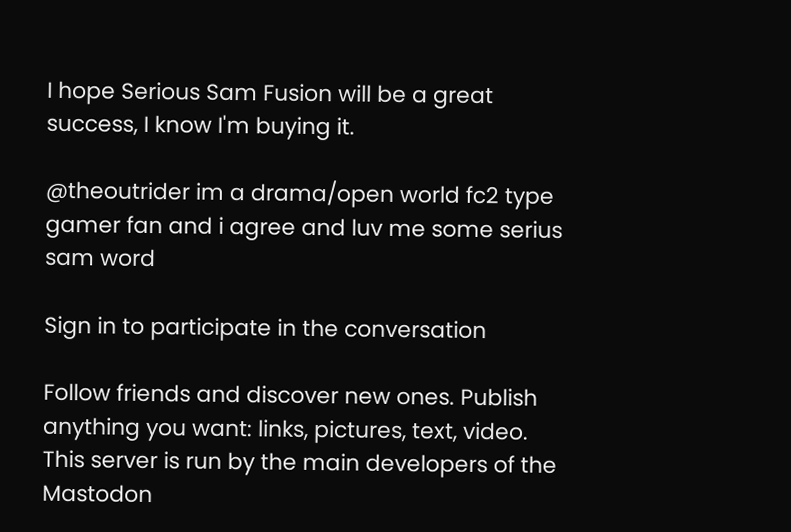I hope Serious Sam Fusion will be a great success, I know I'm buying it.

@theoutrider im a drama/open world fc2 type gamer fan and i agree and luv me some serius sam word

Sign in to participate in the conversation

Follow friends and discover new ones. Publish anything you want: links, pictures, text, video. This server is run by the main developers of the Mastodon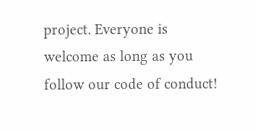project. Everyone is welcome as long as you follow our code of conduct!